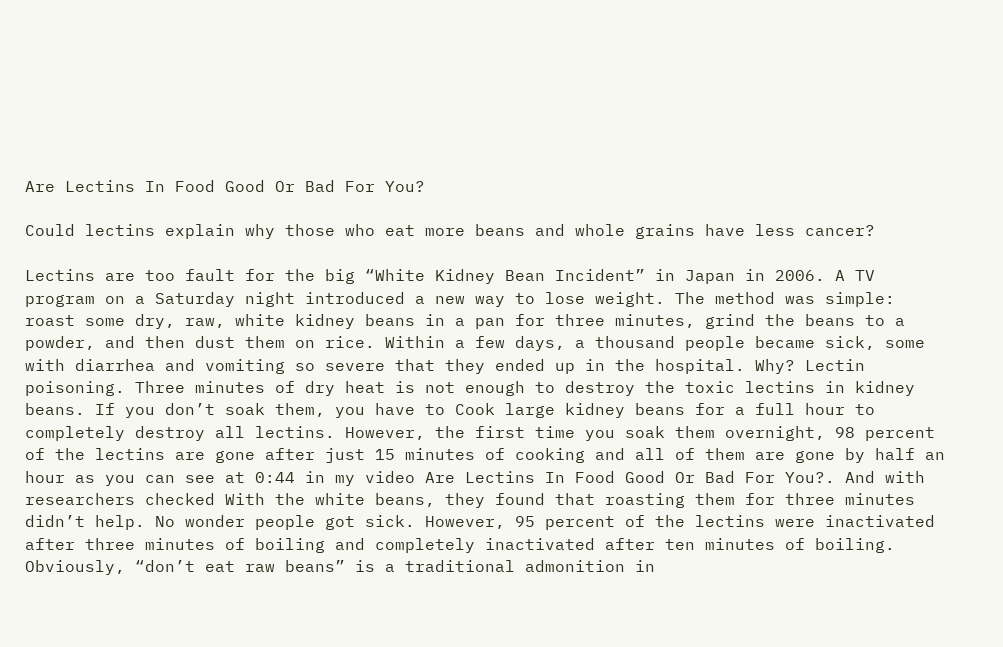Are Lectins In Food Good Or Bad For You?

Could lectins explain why those who eat more beans and whole grains have less cancer?

Lectins are too fault for the big “White Kidney Bean Incident” in Japan in 2006. A TV program on a Saturday night introduced a new way to lose weight. The method was simple: roast some dry, raw, white kidney beans in a pan for three minutes, grind the beans to a powder, and then dust them on rice. Within a few days, a thousand people became sick, some with diarrhea and vomiting so severe that they ended up in the hospital. Why? Lectin poisoning. Three minutes of dry heat is not enough to destroy the toxic lectins in kidney beans. If you don’t soak them, you have to Cook large kidney beans for a full hour to completely destroy all lectins. However, the first time you soak them overnight, 98 percent of the lectins are gone after just 15 minutes of cooking and all of them are gone by half an hour as you can see at 0:44 in my video Are Lectins In Food Good Or Bad For You?. And with researchers checked With the white beans, they found that roasting them for three minutes didn’t help. No wonder people got sick. However, 95 percent of the lectins were inactivated after three minutes of boiling and completely inactivated after ten minutes of boiling. Obviously, “don’t eat raw beans” is a traditional admonition in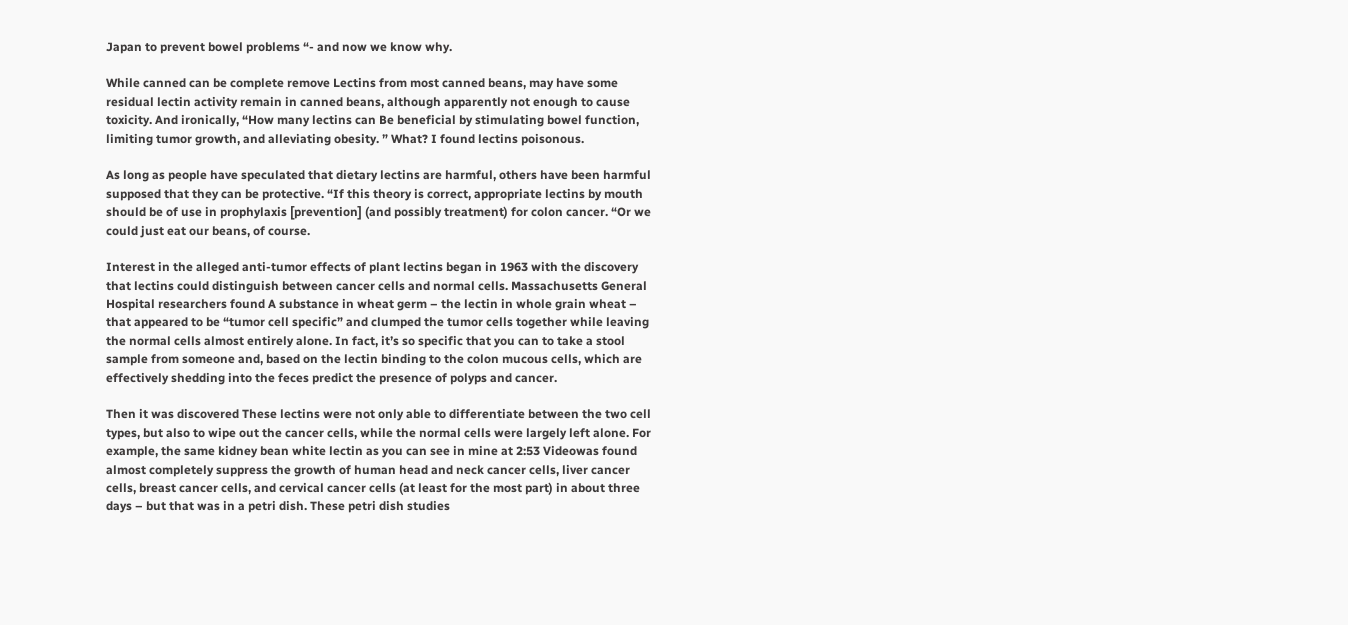Japan to prevent bowel problems “- and now we know why.

While canned can be complete remove Lectins from most canned beans, may have some residual lectin activity remain in canned beans, although apparently not enough to cause toxicity. And ironically, “How many lectins can Be beneficial by stimulating bowel function, limiting tumor growth, and alleviating obesity. ” What? I found lectins poisonous.

As long as people have speculated that dietary lectins are harmful, others have been harmful supposed that they can be protective. “If this theory is correct, appropriate lectins by mouth should be of use in prophylaxis [prevention] (and possibly treatment) for colon cancer. “Or we could just eat our beans, of course.

Interest in the alleged anti-tumor effects of plant lectins began in 1963 with the discovery that lectins could distinguish between cancer cells and normal cells. Massachusetts General Hospital researchers found A substance in wheat germ – the lectin in whole grain wheat – that appeared to be “tumor cell specific” and clumped the tumor cells together while leaving the normal cells almost entirely alone. In fact, it’s so specific that you can to take a stool sample from someone and, based on the lectin binding to the colon mucous cells, which are effectively shedding into the feces predict the presence of polyps and cancer.

Then it was discovered These lectins were not only able to differentiate between the two cell types, but also to wipe out the cancer cells, while the normal cells were largely left alone. For example, the same kidney bean white lectin as you can see in mine at 2:53 Videowas found almost completely suppress the growth of human head and neck cancer cells, liver cancer cells, breast cancer cells, and cervical cancer cells (at least for the most part) in about three days – but that was in a petri dish. These petri dish studies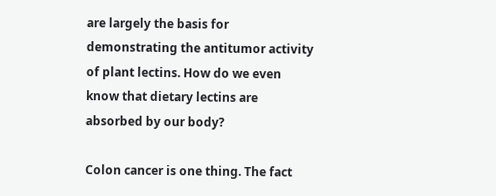are largely the basis for demonstrating the antitumor activity of plant lectins. How do we even know that dietary lectins are absorbed by our body?

Colon cancer is one thing. The fact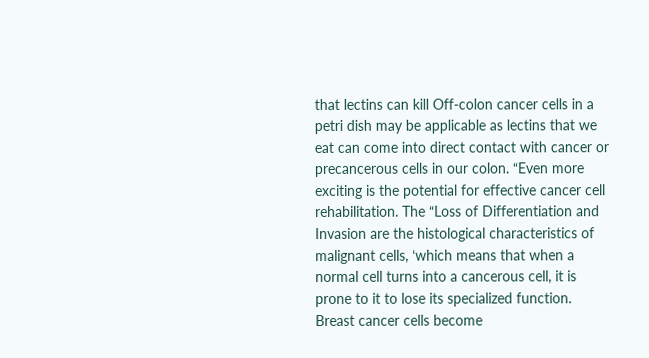that lectins can kill Off-colon cancer cells in a petri dish may be applicable as lectins that we eat can come into direct contact with cancer or precancerous cells in our colon. “Even more exciting is the potential for effective cancer cell rehabilitation. The “Loss of Differentiation and Invasion are the histological characteristics of malignant cells, ‘which means that when a normal cell turns into a cancerous cell, it is prone to it to lose its specialized function. Breast cancer cells become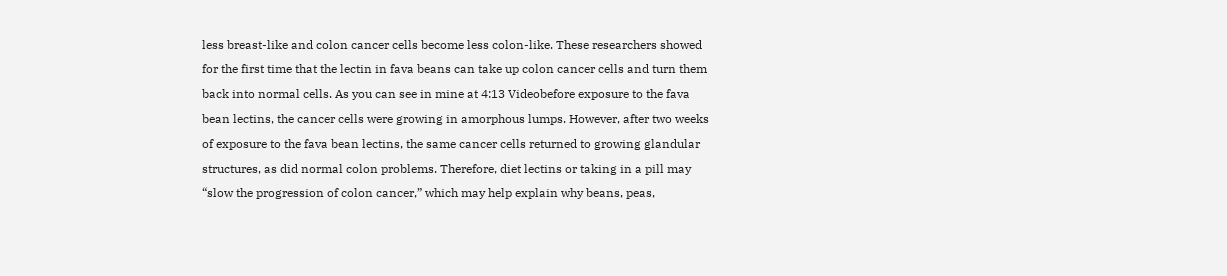less breast-like and colon cancer cells become less colon-like. These researchers showed for the first time that the lectin in fava beans can take up colon cancer cells and turn them back into normal cells. As you can see in mine at 4:13 Videobefore exposure to the fava bean lectins, the cancer cells were growing in amorphous lumps. However, after two weeks of exposure to the fava bean lectins, the same cancer cells returned to growing glandular structures, as did normal colon problems. Therefore, diet lectins or taking in a pill may “slow the progression of colon cancer,” which may help explain why beans, peas,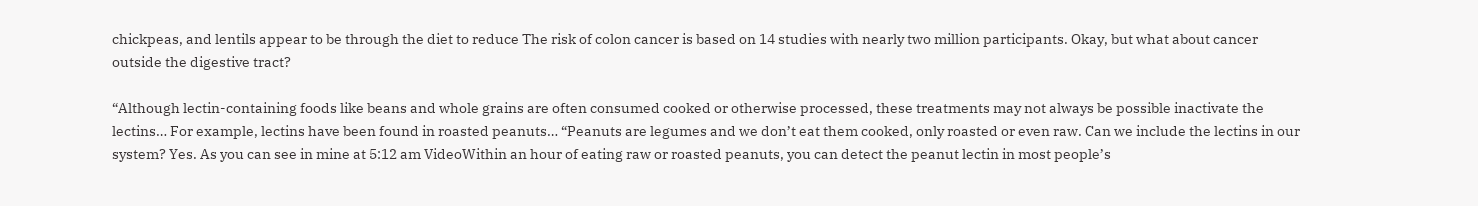chickpeas, and lentils appear to be through the diet to reduce The risk of colon cancer is based on 14 studies with nearly two million participants. Okay, but what about cancer outside the digestive tract?

“Although lectin-containing foods like beans and whole grains are often consumed cooked or otherwise processed, these treatments may not always be possible inactivate the lectins… For example, lectins have been found in roasted peanuts… “Peanuts are legumes and we don’t eat them cooked, only roasted or even raw. Can we include the lectins in our system? Yes. As you can see in mine at 5:12 am VideoWithin an hour of eating raw or roasted peanuts, you can detect the peanut lectin in most people’s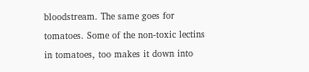bloodstream. The same goes for tomatoes. Some of the non-toxic lectins in tomatoes, too makes it down into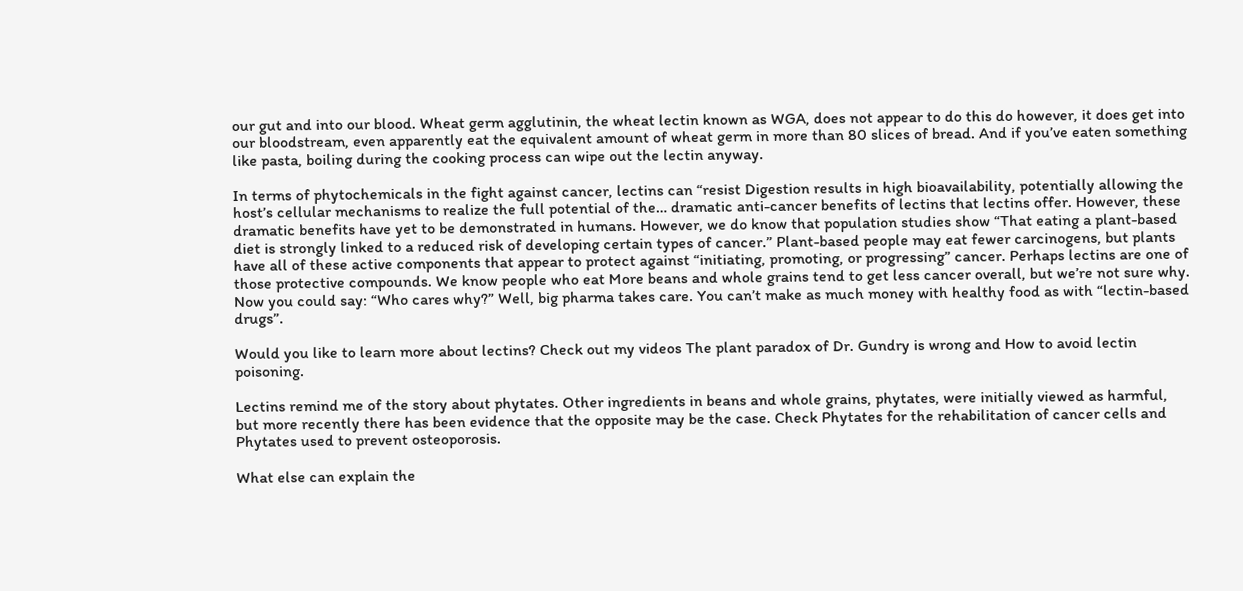our gut and into our blood. Wheat germ agglutinin, the wheat lectin known as WGA, does not appear to do this do however, it does get into our bloodstream, even apparently eat the equivalent amount of wheat germ in more than 80 slices of bread. And if you’ve eaten something like pasta, boiling during the cooking process can wipe out the lectin anyway.

In terms of phytochemicals in the fight against cancer, lectins can “resist Digestion results in high bioavailability, potentially allowing the host’s cellular mechanisms to realize the full potential of the… dramatic anti-cancer benefits of lectins that lectins offer. However, these dramatic benefits have yet to be demonstrated in humans. However, we do know that population studies show “That eating a plant-based diet is strongly linked to a reduced risk of developing certain types of cancer.” Plant-based people may eat fewer carcinogens, but plants have all of these active components that appear to protect against “initiating, promoting, or progressing” cancer. Perhaps lectins are one of those protective compounds. We know people who eat More beans and whole grains tend to get less cancer overall, but we’re not sure why. Now you could say: “Who cares why?” Well, big pharma takes care. You can’t make as much money with healthy food as with “lectin-based drugs”.

Would you like to learn more about lectins? Check out my videos The plant paradox of Dr. Gundry is wrong and How to avoid lectin poisoning.

Lectins remind me of the story about phytates. Other ingredients in beans and whole grains, phytates, were initially viewed as harmful, but more recently there has been evidence that the opposite may be the case. Check Phytates for the rehabilitation of cancer cells and Phytates used to prevent osteoporosis.

What else can explain the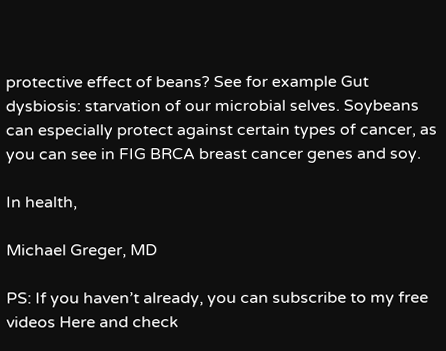protective effect of beans? See for example Gut dysbiosis: starvation of our microbial selves. Soybeans can especially protect against certain types of cancer, as you can see in FIG BRCA breast cancer genes and soy.

In health,

Michael Greger, MD

PS: If you haven’t already, you can subscribe to my free videos Here and check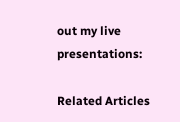out my live presentations:

Related Articles